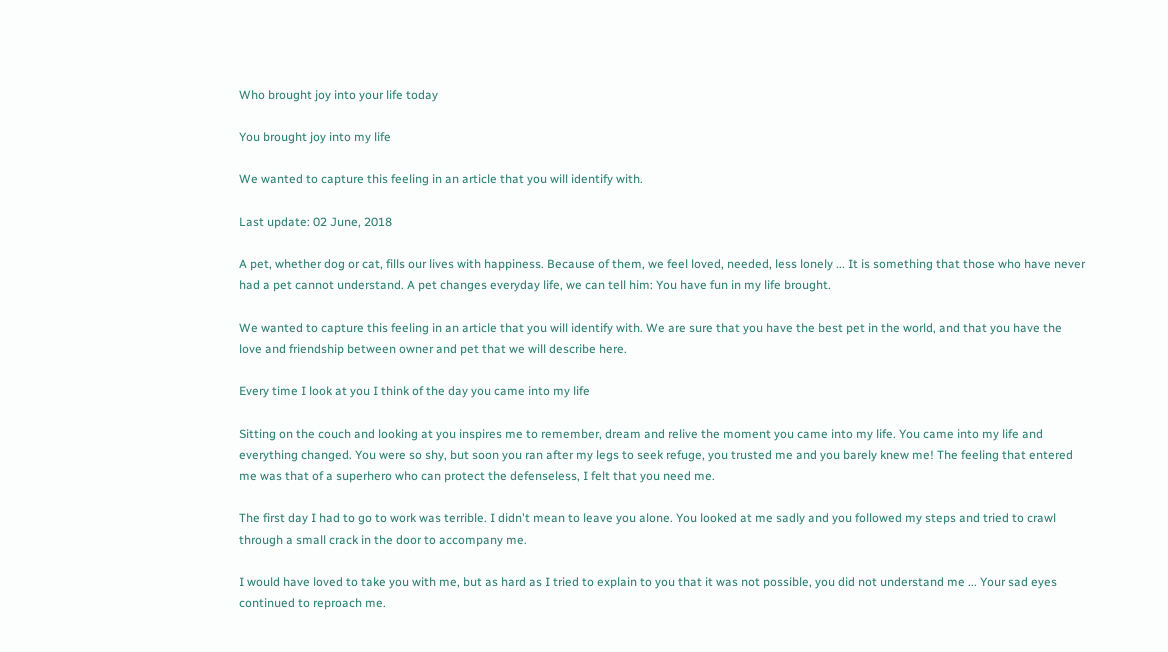Who brought joy into your life today

You brought joy into my life

We wanted to capture this feeling in an article that you will identify with.

Last update: 02 June, 2018

A pet, whether dog or cat, fills our lives with happiness. Because of them, we feel loved, needed, less lonely ... It is something that those who have never had a pet cannot understand. A pet changes everyday life, we can tell him: You have fun in my life brought.

We wanted to capture this feeling in an article that you will identify with. We are sure that you have the best pet in the world, and that you have the love and friendship between owner and pet that we will describe here.

Every time I look at you I think of the day you came into my life

Sitting on the couch and looking at you inspires me to remember, dream and relive the moment you came into my life. You came into my life and everything changed. You were so shy, but soon you ran after my legs to seek refuge, you trusted me and you barely knew me! The feeling that entered me was that of a superhero who can protect the defenseless, I felt that you need me.

The first day I had to go to work was terrible. I didn't mean to leave you alone. You looked at me sadly and you followed my steps and tried to crawl through a small crack in the door to accompany me.

I would have loved to take you with me, but as hard as I tried to explain to you that it was not possible, you did not understand me ... Your sad eyes continued to reproach me.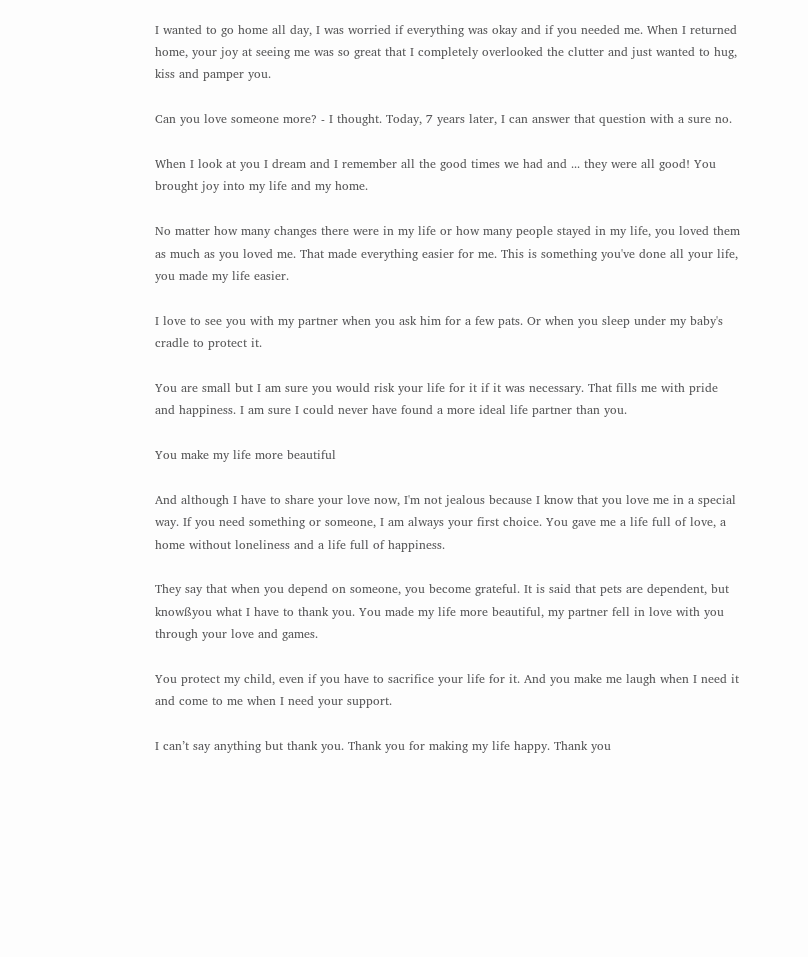I wanted to go home all day, I was worried if everything was okay and if you needed me. When I returned home, your joy at seeing me was so great that I completely overlooked the clutter and just wanted to hug, kiss and pamper you.

Can you love someone more? - I thought. Today, 7 years later, I can answer that question with a sure no.

When I look at you I dream and I remember all the good times we had and ... they were all good! You brought joy into my life and my home.

No matter how many changes there were in my life or how many people stayed in my life, you loved them as much as you loved me. That made everything easier for me. This is something you've done all your life, you made my life easier.

I love to see you with my partner when you ask him for a few pats. Or when you sleep under my baby's cradle to protect it.

You are small but I am sure you would risk your life for it if it was necessary. That fills me with pride and happiness. I am sure I could never have found a more ideal life partner than you.

You make my life more beautiful

And although I have to share your love now, I'm not jealous because I know that you love me in a special way. If you need something or someone, I am always your first choice. You gave me a life full of love, a home without loneliness and a life full of happiness.

They say that when you depend on someone, you become grateful. It is said that pets are dependent, but knowßyou what I have to thank you. You made my life more beautiful, my partner fell in love with you through your love and games.

You protect my child, even if you have to sacrifice your life for it. And you make me laugh when I need it and come to me when I need your support.

I can’t say anything but thank you. Thank you for making my life happy. Thank you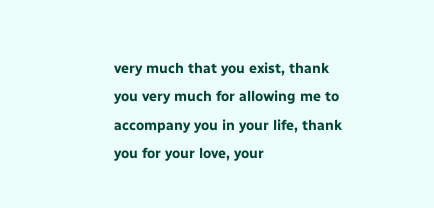very much that you exist, thank you very much for allowing me to accompany you in your life, thank you for your love, your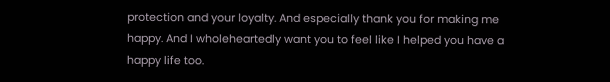protection and your loyalty. And especially thank you for making me happy. And I wholeheartedly want you to feel like I helped you have a happy life too.